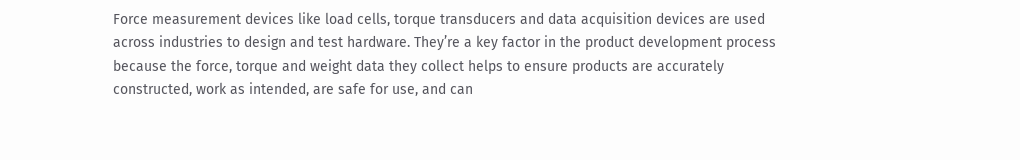Force measurement devices like load cells, torque transducers and data acquisition devices are used across industries to design and test hardware. They’re a key factor in the product development process because the force, torque and weight data they collect helps to ensure products are accurately constructed, work as intended, are safe for use, and can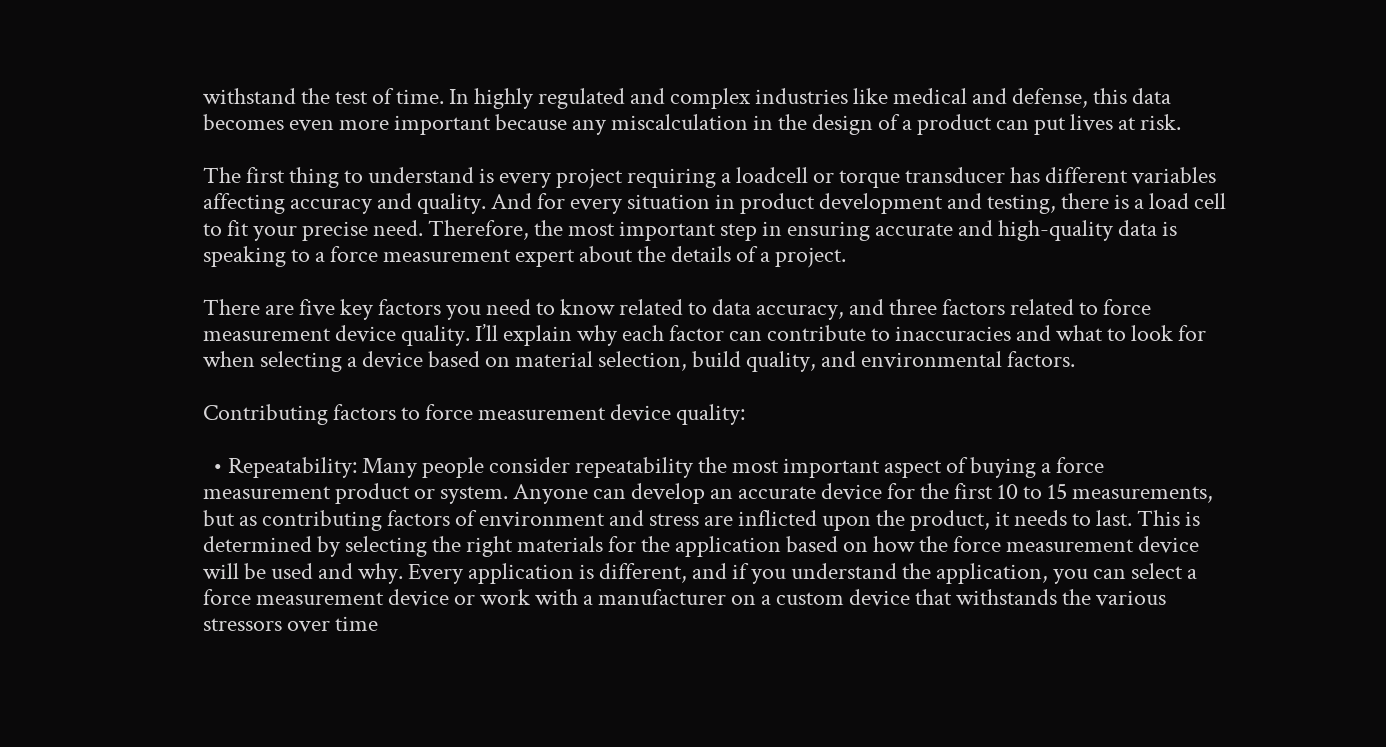withstand the test of time. In highly regulated and complex industries like medical and defense, this data becomes even more important because any miscalculation in the design of a product can put lives at risk.

The first thing to understand is every project requiring a loadcell or torque transducer has different variables affecting accuracy and quality. And for every situation in product development and testing, there is a load cell to fit your precise need. Therefore, the most important step in ensuring accurate and high-quality data is speaking to a force measurement expert about the details of a project.

There are five key factors you need to know related to data accuracy, and three factors related to force measurement device quality. I’ll explain why each factor can contribute to inaccuracies and what to look for when selecting a device based on material selection, build quality, and environmental factors.

Contributing factors to force measurement device quality:

  • Repeatability: Many people consider repeatability the most important aspect of buying a force measurement product or system. Anyone can develop an accurate device for the first 10 to 15 measurements, but as contributing factors of environment and stress are inflicted upon the product, it needs to last. This is determined by selecting the right materials for the application based on how the force measurement device will be used and why. Every application is different, and if you understand the application, you can select a force measurement device or work with a manufacturer on a custom device that withstands the various stressors over time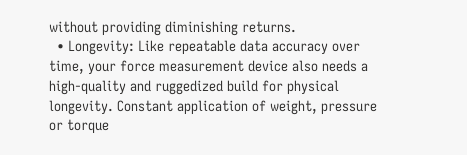without providing diminishing returns.
  • Longevity: Like repeatable data accuracy over time, your force measurement device also needs a high-quality and ruggedized build for physical longevity. Constant application of weight, pressure or torque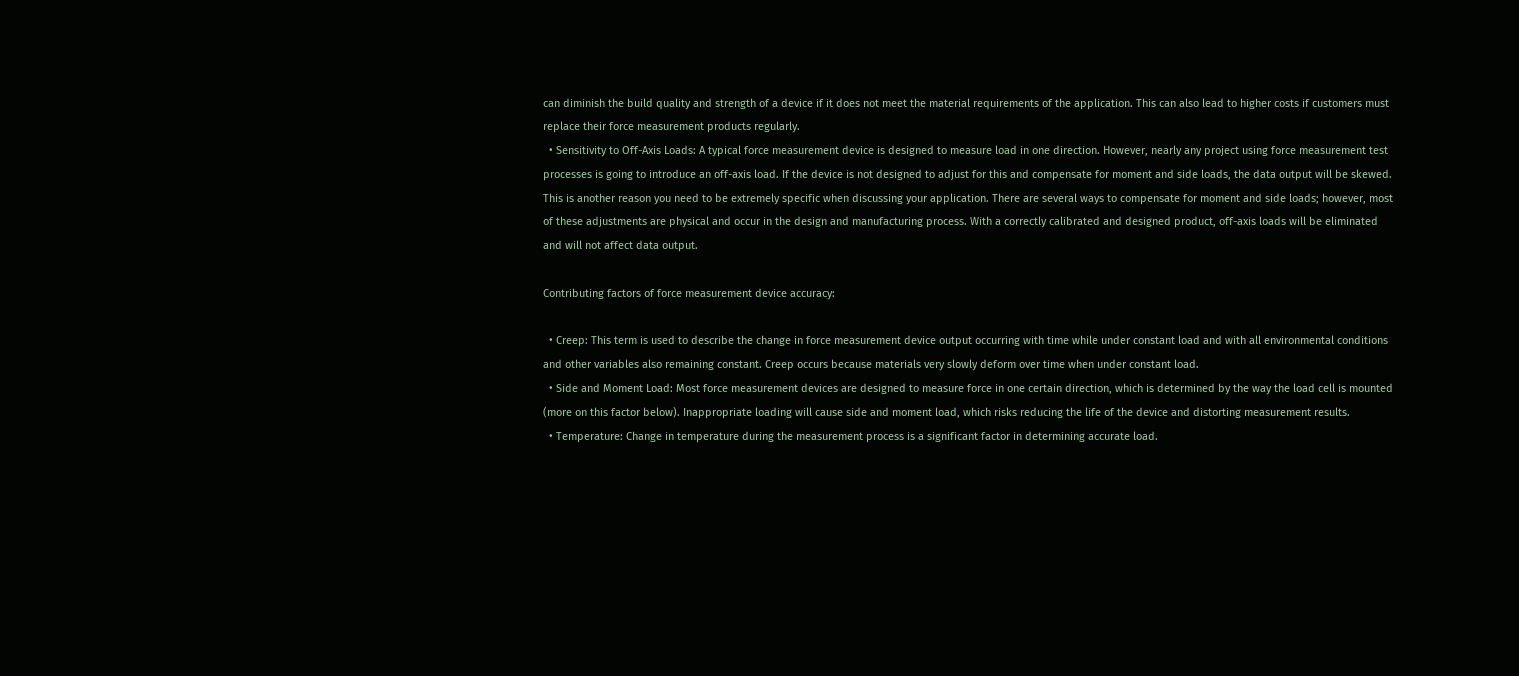can diminish the build quality and strength of a device if it does not meet the material requirements of the application. This can also lead to higher costs if customers must replace their force measurement products regularly.
  • Sensitivity to Off-Axis Loads: A typical force measurement device is designed to measure load in one direction. However, nearly any project using force measurement test processes is going to introduce an off-axis load. If the device is not designed to adjust for this and compensate for moment and side loads, the data output will be skewed. This is another reason you need to be extremely specific when discussing your application. There are several ways to compensate for moment and side loads; however, most of these adjustments are physical and occur in the design and manufacturing process. With a correctly calibrated and designed product, off-axis loads will be eliminated and will not affect data output.

Contributing factors of force measurement device accuracy:

  • Creep: This term is used to describe the change in force measurement device output occurring with time while under constant load and with all environmental conditions and other variables also remaining constant. Creep occurs because materials very slowly deform over time when under constant load.
  • Side and Moment Load: Most force measurement devices are designed to measure force in one certain direction, which is determined by the way the load cell is mounted (more on this factor below). Inappropriate loading will cause side and moment load, which risks reducing the life of the device and distorting measurement results.
  • Temperature: Change in temperature during the measurement process is a significant factor in determining accurate load.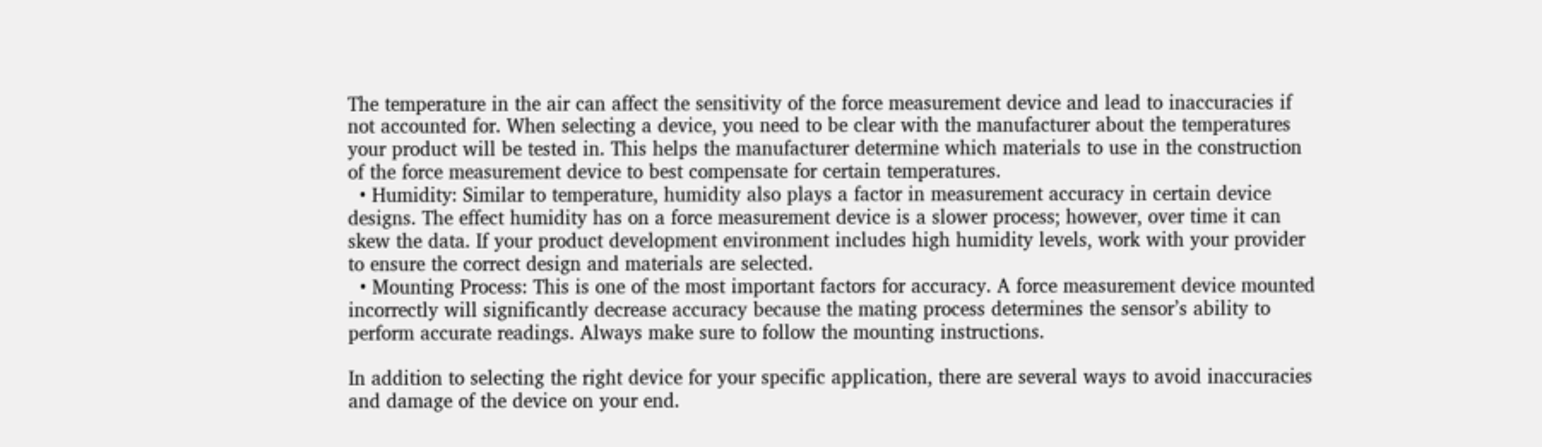The temperature in the air can affect the sensitivity of the force measurement device and lead to inaccuracies if not accounted for. When selecting a device, you need to be clear with the manufacturer about the temperatures your product will be tested in. This helps the manufacturer determine which materials to use in the construction of the force measurement device to best compensate for certain temperatures.
  • Humidity: Similar to temperature, humidity also plays a factor in measurement accuracy in certain device designs. The effect humidity has on a force measurement device is a slower process; however, over time it can skew the data. If your product development environment includes high humidity levels, work with your provider to ensure the correct design and materials are selected.
  • Mounting Process: This is one of the most important factors for accuracy. A force measurement device mounted incorrectly will significantly decrease accuracy because the mating process determines the sensor’s ability to perform accurate readings. Always make sure to follow the mounting instructions.

In addition to selecting the right device for your specific application, there are several ways to avoid inaccuracies and damage of the device on your end.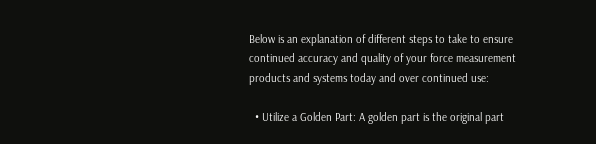Below is an explanation of different steps to take to ensure continued accuracy and quality of your force measurement products and systems today and over continued use:

  • Utilize a Golden Part: A golden part is the original part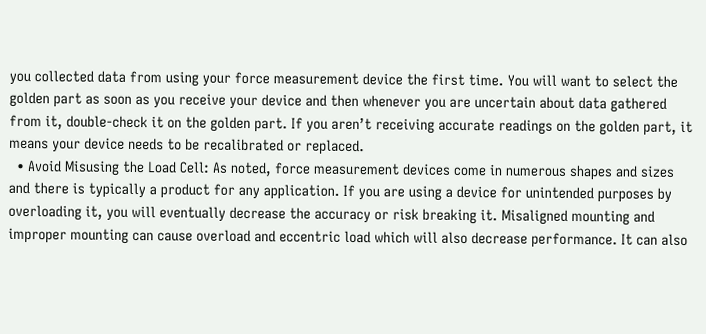you collected data from using your force measurement device the first time. You will want to select the golden part as soon as you receive your device and then whenever you are uncertain about data gathered from it, double-check it on the golden part. If you aren’t receiving accurate readings on the golden part, it means your device needs to be recalibrated or replaced.
  • Avoid Misusing the Load Cell: As noted, force measurement devices come in numerous shapes and sizes and there is typically a product for any application. If you are using a device for unintended purposes by overloading it, you will eventually decrease the accuracy or risk breaking it. Misaligned mounting and improper mounting can cause overload and eccentric load which will also decrease performance. It can also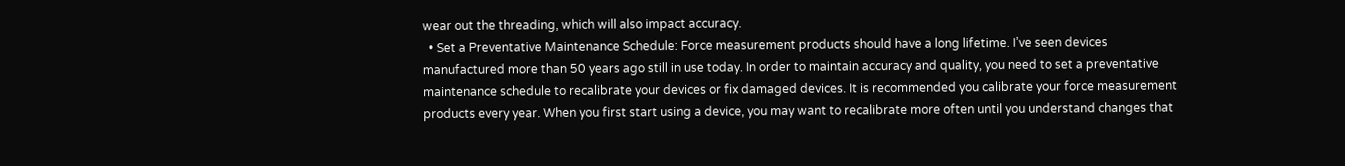wear out the threading, which will also impact accuracy.
  • Set a Preventative Maintenance Schedule: Force measurement products should have a long lifetime. I’ve seen devices manufactured more than 50 years ago still in use today. In order to maintain accuracy and quality, you need to set a preventative maintenance schedule to recalibrate your devices or fix damaged devices. It is recommended you calibrate your force measurement products every year. When you first start using a device, you may want to recalibrate more often until you understand changes that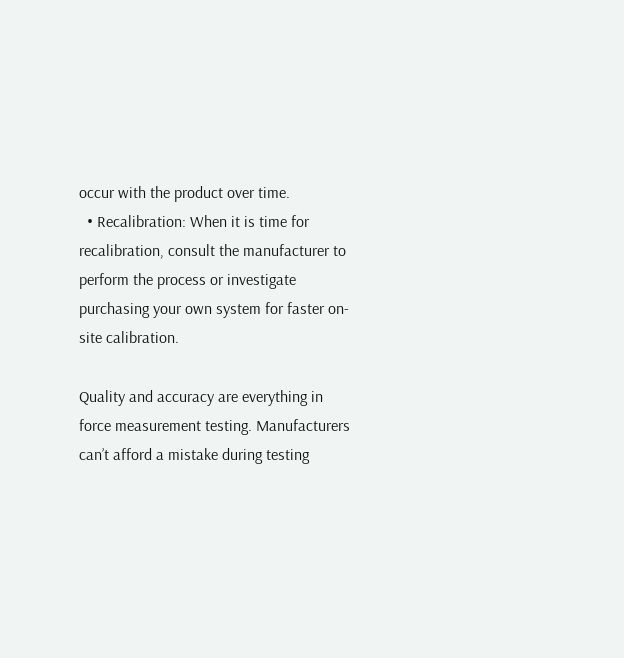occur with the product over time.
  • Recalibration: When it is time for recalibration, consult the manufacturer to perform the process or investigate purchasing your own system for faster on-site calibration.

Quality and accuracy are everything in force measurement testing. Manufacturers can’t afford a mistake during testing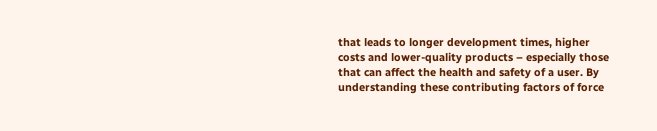that leads to longer development times, higher costs and lower-quality products – especially those that can affect the health and safety of a user. By understanding these contributing factors of force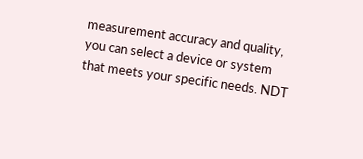measurement accuracy and quality, you can select a device or system that meets your specific needs. NDT